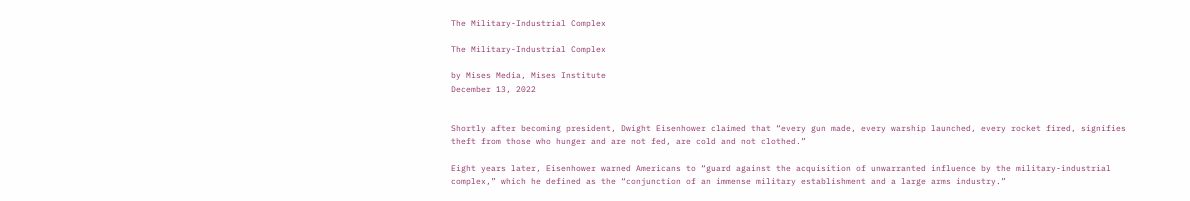The Military-Industrial Complex

The Military-Industrial Complex

by Mises Media, Mises Institute
December 13, 2022


Shortly after becoming president, Dwight Eisenhower claimed that “every gun made, every warship launched, every rocket fired, signifies theft from those who hunger and are not fed, are cold and not clothed.”

Eight years later, Eisenhower warned Americans to “guard against the acquisition of unwarranted influence by the military-industrial complex,” which he defined as the “conjunction of an immense military establishment and a large arms industry.”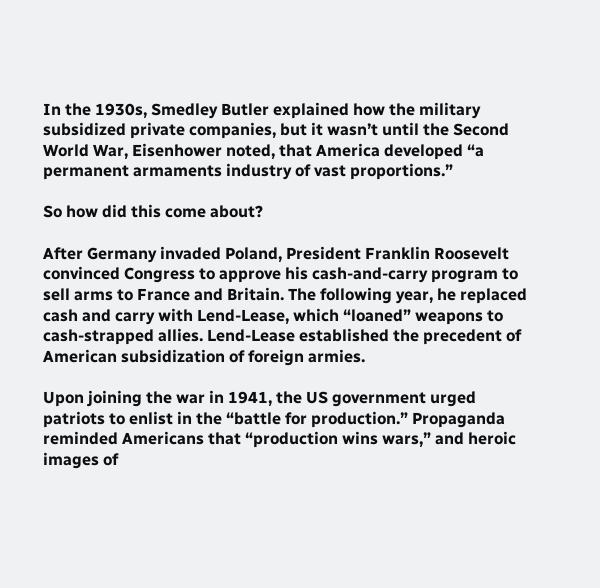In the 1930s, Smedley Butler explained how the military subsidized private companies, but it wasn’t until the Second World War, Eisenhower noted, that America developed “a permanent armaments industry of vast proportions.”

So how did this come about?

After Germany invaded Poland, President Franklin Roosevelt convinced Congress to approve his cash-and-carry program to sell arms to France and Britain. The following year, he replaced cash and carry with Lend-Lease, which “loaned” weapons to cash-strapped allies. Lend-Lease established the precedent of American subsidization of foreign armies.

Upon joining the war in 1941, the US government urged patriots to enlist in the “battle for production.” Propaganda reminded Americans that “production wins wars,” and heroic images of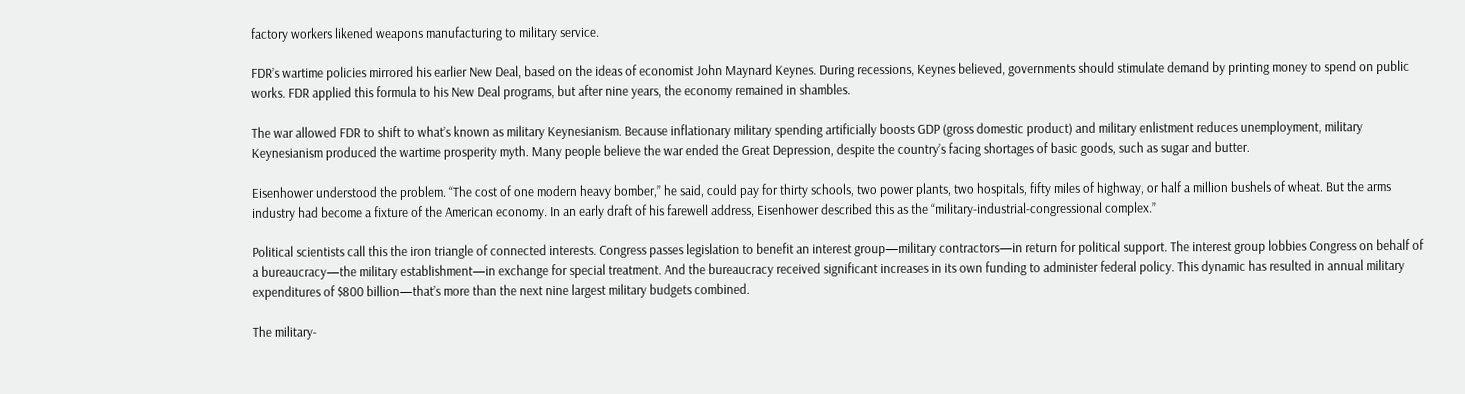factory workers likened weapons manufacturing to military service.

FDR’s wartime policies mirrored his earlier New Deal, based on the ideas of economist John Maynard Keynes. During recessions, Keynes believed, governments should stimulate demand by printing money to spend on public works. FDR applied this formula to his New Deal programs, but after nine years, the economy remained in shambles.

The war allowed FDR to shift to what’s known as military Keynesianism. Because inflationary military spending artificially boosts GDP (gross domestic product) and military enlistment reduces unemployment, military Keynesianism produced the wartime prosperity myth. Many people believe the war ended the Great Depression, despite the country’s facing shortages of basic goods, such as sugar and butter.

Eisenhower understood the problem. “The cost of one modern heavy bomber,” he said, could pay for thirty schools, two power plants, two hospitals, fifty miles of highway, or half a million bushels of wheat. But the arms industry had become a fixture of the American economy. In an early draft of his farewell address, Eisenhower described this as the “military-industrial-congressional complex.”

Political scientists call this the iron triangle of connected interests. Congress passes legislation to benefit an interest group—military contractors—in return for political support. The interest group lobbies Congress on behalf of a bureaucracy—the military establishment—in exchange for special treatment. And the bureaucracy received significant increases in its own funding to administer federal policy. This dynamic has resulted in annual military expenditures of $800 billion—that’s more than the next nine largest military budgets combined.

The military-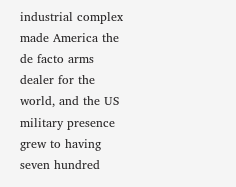industrial complex made America the de facto arms dealer for the world, and the US military presence grew to having seven hundred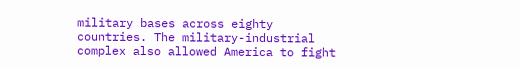military bases across eighty countries. The military-industrial complex also allowed America to fight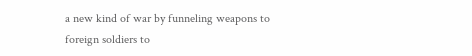a new kind of war by funneling weapons to foreign soldiers to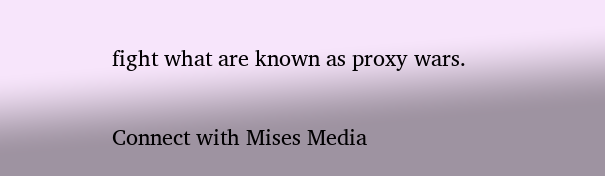fight what are known as proxy wars.


Connect with Mises Media